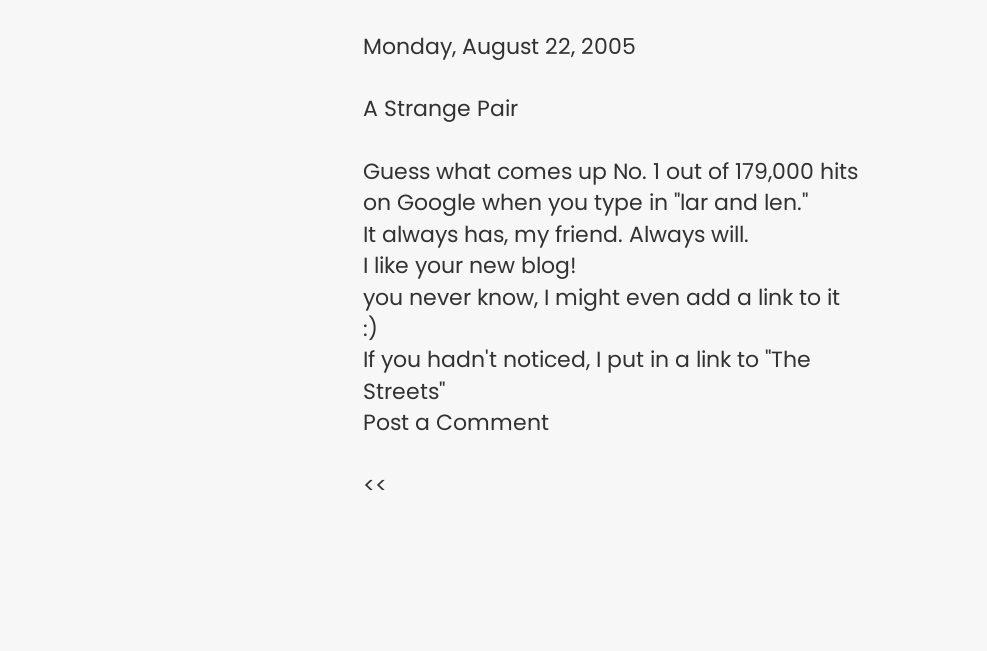Monday, August 22, 2005

A Strange Pair

Guess what comes up No. 1 out of 179,000 hits on Google when you type in "lar and len."
It always has, my friend. Always will.
I like your new blog!
you never know, I might even add a link to it :)
If you hadn't noticed, I put in a link to "The Streets"
Post a Comment

<<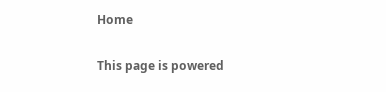Home

This page is powered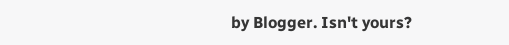by Blogger. Isn't yours?